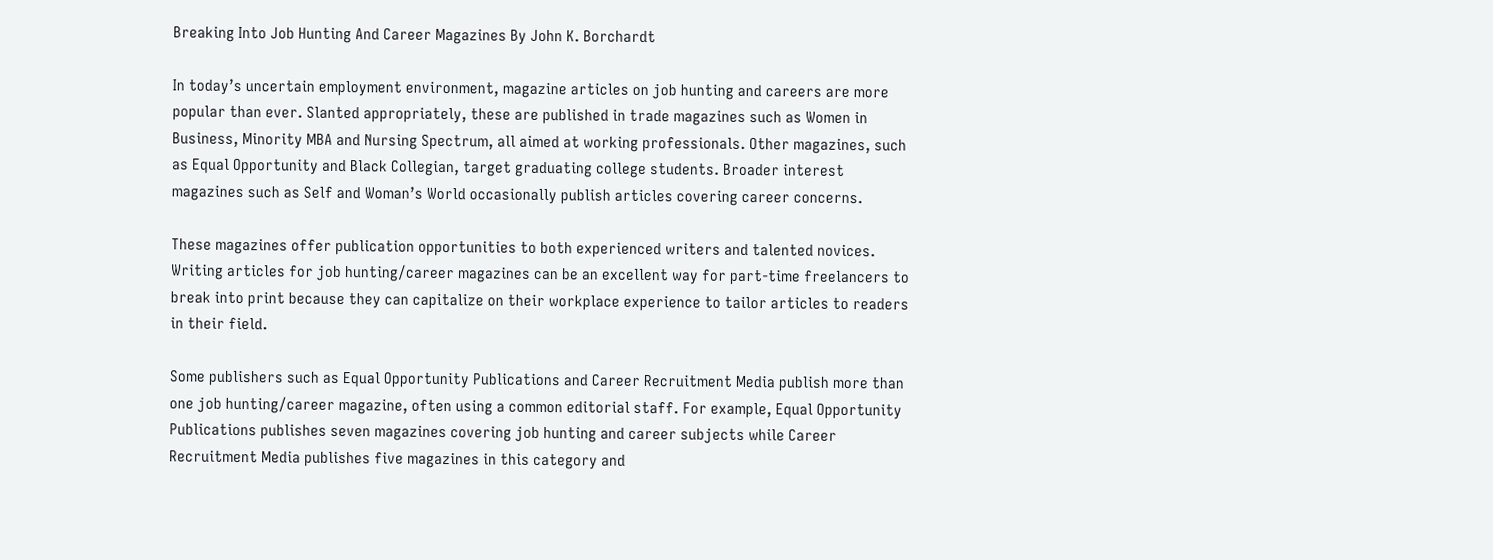Breaking Into Job Hunting And Career Magazines By John K. Borchardt

In today’s uncertain employment environment, magazine articles on job hunting and careers are more popular than ever. Slanted appropriately, these are published in trade magazines such as Women in Business, Minority MBA and Nursing Spectrum, all aimed at working professionals. Other magazines, such as Equal Opportunity and Black Collegian, target graduating college students. Broader interest magazines such as Self and Woman’s World occasionally publish articles covering career concerns.

These magazines offer publication opportunities to both experienced writers and talented novices. Writing articles for job hunting/career magazines can be an excellent way for part-time freelancers to break into print because they can capitalize on their workplace experience to tailor articles to readers in their field.

Some publishers such as Equal Opportunity Publications and Career Recruitment Media publish more than one job hunting/career magazine, often using a common editorial staff. For example, Equal Opportunity Publications publishes seven magazines covering job hunting and career subjects while Career Recruitment Media publishes five magazines in this category and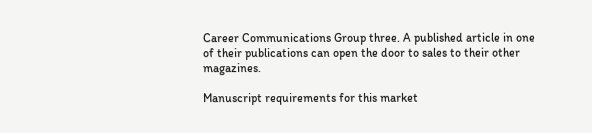Career Communications Group three. A published article in one of their publications can open the door to sales to their other magazines.

Manuscript requirements for this market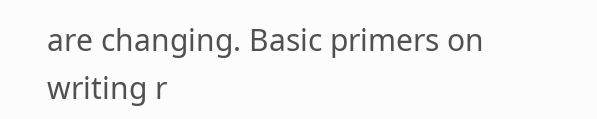are changing. Basic primers on writing r